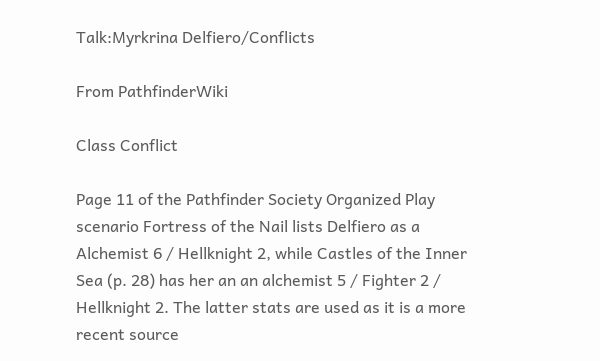Talk:Myrkrina Delfiero/Conflicts

From PathfinderWiki

Class Conflict

Page 11 of the Pathfinder Society Organized Play scenario Fortress of the Nail lists Delfiero as a  Alchemist 6 / Hellknight 2, while Castles of the Inner Sea (p. 28) has her an an alchemist 5 / Fighter 2 / Hellknight 2. The latter stats are used as it is a more recent source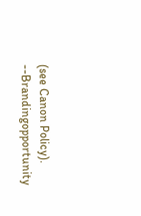(see Canon Policy). --Brandingopportunity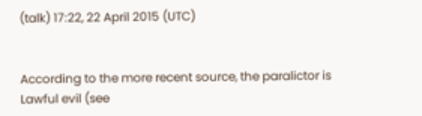(talk) 17:22, 22 April 2015 (UTC)


According to the more recent source, the paralictor is Lawful evil (see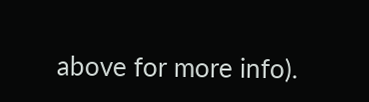above for more info).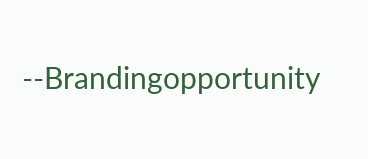--Brandingopportunity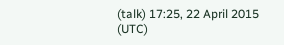(talk) 17:25, 22 April 2015 (UTC)